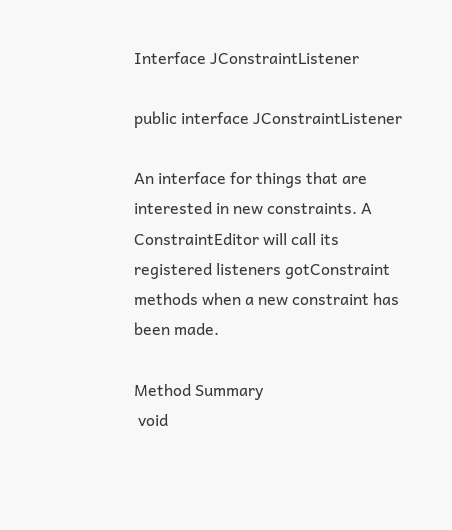Interface JConstraintListener

public interface JConstraintListener

An interface for things that are interested in new constraints. A ConstraintEditor will call its registered listeners gotConstraint methods when a new constraint has been made.

Method Summary
 void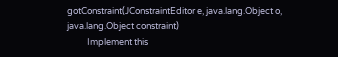gotConstraint(JConstraintEditor e, java.lang.Object o, java.lang.Object constraint)
          Implement this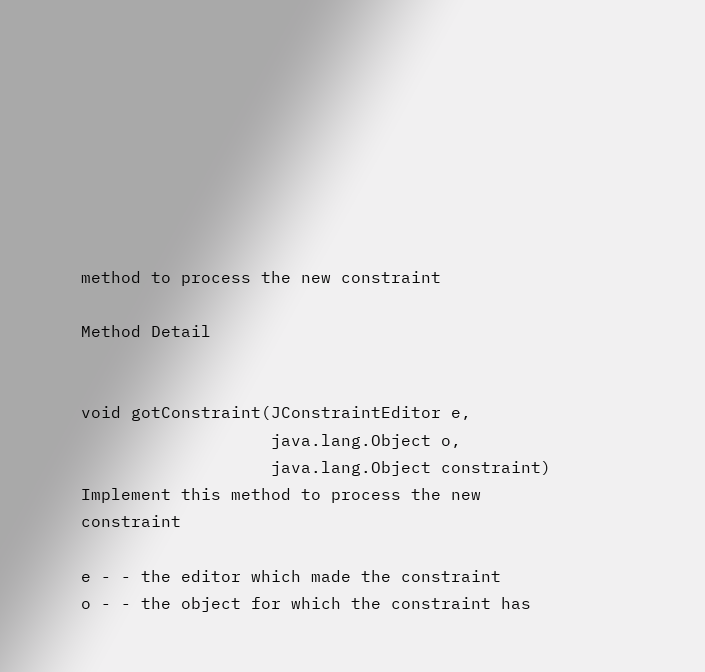method to process the new constraint

Method Detail


void gotConstraint(JConstraintEditor e,
                   java.lang.Object o,
                   java.lang.Object constraint)
Implement this method to process the new constraint

e - - the editor which made the constraint
o - - the object for which the constraint has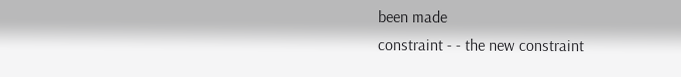been made
constraint - - the new constraint